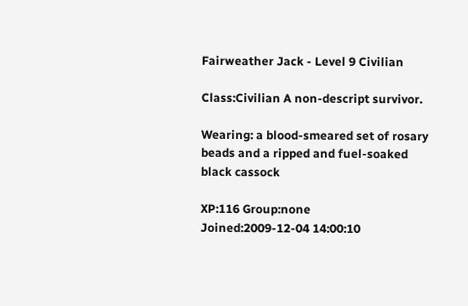Fairweather Jack - Level 9 Civilian

Class:Civilian A non-descript survivor.

Wearing: a blood-smeared set of rosary beads and a ripped and fuel-soaked black cassock

XP:116 Group:none
Joined:2009-12-04 14:00:10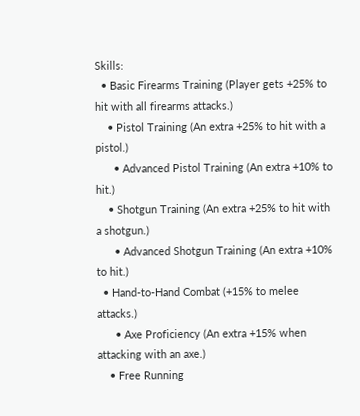Skills:
  • Basic Firearms Training (Player gets +25% to hit with all firearms attacks.)
    • Pistol Training (An extra +25% to hit with a pistol.)
      • Advanced Pistol Training (An extra +10% to hit.)
    • Shotgun Training (An extra +25% to hit with a shotgun.)
      • Advanced Shotgun Training (An extra +10% to hit.)
  • Hand-to-Hand Combat (+15% to melee attacks.)
      • Axe Proficiency (An extra +15% when attacking with an axe.)
    • Free Running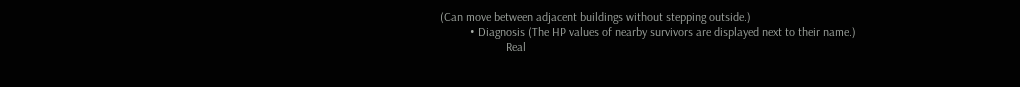(Can move between adjacent buildings without stepping outside.)
          • Diagnosis (The HP values of nearby survivors are displayed next to their name.)
                      Real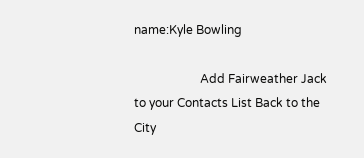name:Kyle Bowling

                      Add Fairweather Jack to your Contacts List Back to the City